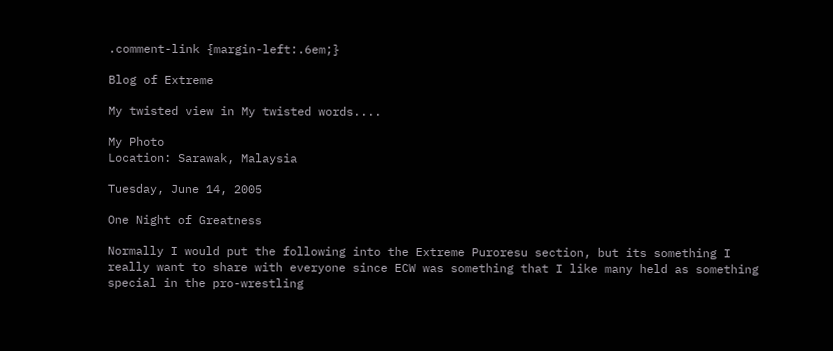.comment-link {margin-left:.6em;}

Blog of Extreme

My twisted view in My twisted words....

My Photo
Location: Sarawak, Malaysia

Tuesday, June 14, 2005

One Night of Greatness

Normally I would put the following into the Extreme Puroresu section, but its something I really want to share with everyone since ECW was something that I like many held as something special in the pro-wrestling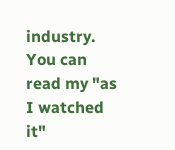industry. You can read my "as I watched it"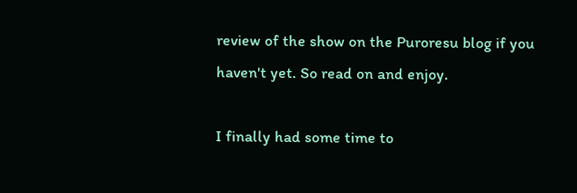review of the show on the Puroresu blog if you haven't yet. So read on and enjoy.

I finally had some time to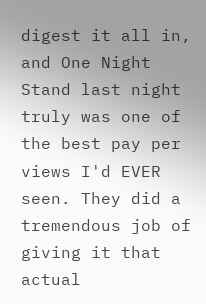digest it all in, and One Night Stand last night truly was one of the best pay per views I'd EVER seen. They did a tremendous job of giving it that actual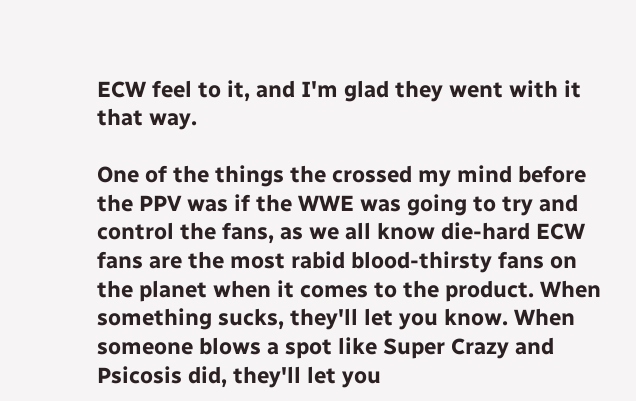ECW feel to it, and I'm glad they went with it that way.

One of the things the crossed my mind before the PPV was if the WWE was going to try and control the fans, as we all know die-hard ECW fans are the most rabid blood-thirsty fans on the planet when it comes to the product. When something sucks, they'll let you know. When someone blows a spot like Super Crazy and Psicosis did, they'll let you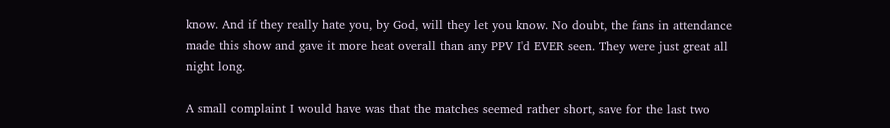know. And if they really hate you, by God, will they let you know. No doubt, the fans in attendance made this show and gave it more heat overall than any PPV I'd EVER seen. They were just great all night long.

A small complaint I would have was that the matches seemed rather short, save for the last two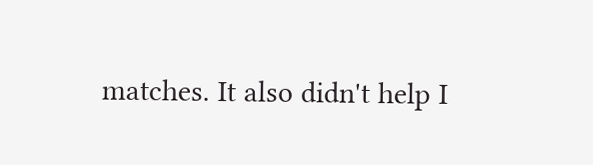matches. It also didn't help I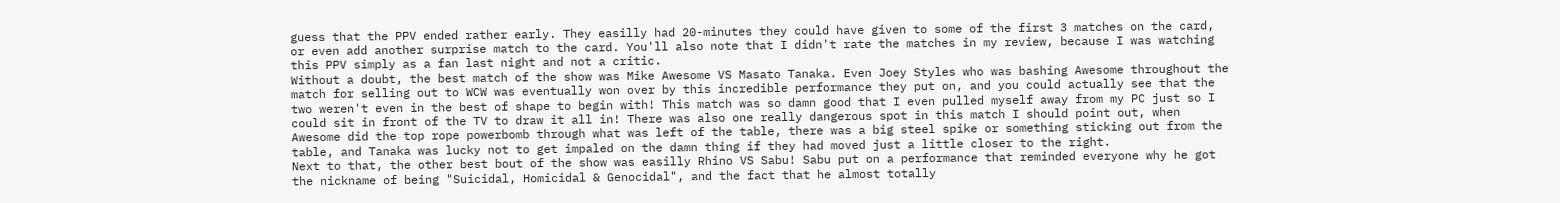guess that the PPV ended rather early. They easilly had 20-minutes they could have given to some of the first 3 matches on the card, or even add another surprise match to the card. You'll also note that I didn't rate the matches in my review, because I was watching this PPV simply as a fan last night and not a critic.
Without a doubt, the best match of the show was Mike Awesome VS Masato Tanaka. Even Joey Styles who was bashing Awesome throughout the match for selling out to WCW was eventually won over by this incredible performance they put on, and you could actually see that the two weren't even in the best of shape to begin with! This match was so damn good that I even pulled myself away from my PC just so I could sit in front of the TV to draw it all in! There was also one really dangerous spot in this match I should point out, when Awesome did the top rope powerbomb through what was left of the table, there was a big steel spike or something sticking out from the table, and Tanaka was lucky not to get impaled on the damn thing if they had moved just a little closer to the right.
Next to that, the other best bout of the show was easilly Rhino VS Sabu! Sabu put on a performance that reminded everyone why he got the nickname of being "Suicidal, Homicidal & Genocidal", and the fact that he almost totally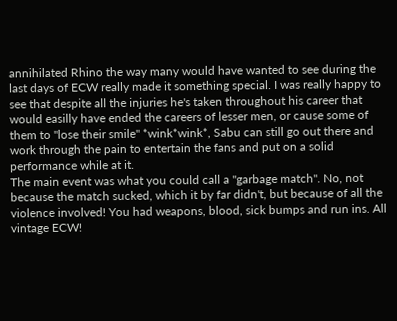annihilated Rhino the way many would have wanted to see during the last days of ECW really made it something special. I was really happy to see that despite all the injuries he's taken throughout his career that would easilly have ended the careers of lesser men, or cause some of them to "lose their smile" *wink*wink*, Sabu can still go out there and work through the pain to entertain the fans and put on a solid performance while at it.
The main event was what you could call a "garbage match". No, not because the match sucked, which it by far didn't, but because of all the violence involved! You had weapons, blood, sick bumps and run ins. All vintage ECW!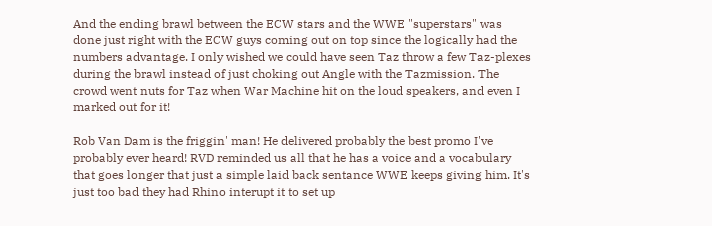And the ending brawl between the ECW stars and the WWE "superstars" was done just right with the ECW guys coming out on top since the logically had the numbers advantage. I only wished we could have seen Taz throw a few Taz-plexes during the brawl instead of just choking out Angle with the Tazmission. The crowd went nuts for Taz when War Machine hit on the loud speakers, and even I marked out for it!

Rob Van Dam is the friggin' man! He delivered probably the best promo I've probably ever heard! RVD reminded us all that he has a voice and a vocabulary that goes longer that just a simple laid back sentance WWE keeps giving him. It's just too bad they had Rhino interupt it to set up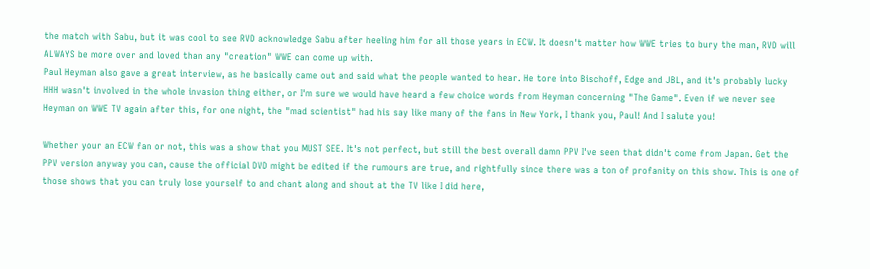the match with Sabu, but it was cool to see RVD acknowledge Sabu after heeling him for all those years in ECW. It doesn't matter how WWE tries to bury the man, RVD will ALWAYS be more over and loved than any "creation" WWE can come up with.
Paul Heyman also gave a great interview, as he basically came out and said what the people wanted to hear. He tore into Bischoff, Edge and JBL, and it's probably lucky HHH wasn't involved in the whole invasion thing either, or I'm sure we would have heard a few choice words from Heyman concerning "The Game". Even if we never see Heyman on WWE TV again after this, for one night, the "mad scientist" had his say like many of the fans in New York, I thank you, Paul! And I salute you!

Whether your an ECW fan or not, this was a show that you MUST SEE. It's not perfect, but still the best overall damn PPV I've seen that didn't come from Japan. Get the PPV version anyway you can, cause the official DVD might be edited if the rumours are true, and rightfully since there was a ton of profanity on this show. This is one of those shows that you can truly lose yourself to and chant along and shout at the TV like I did here,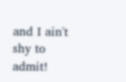and I ain't shy to admit!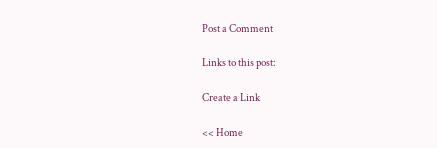Post a Comment

Links to this post:

Create a Link

<< Home